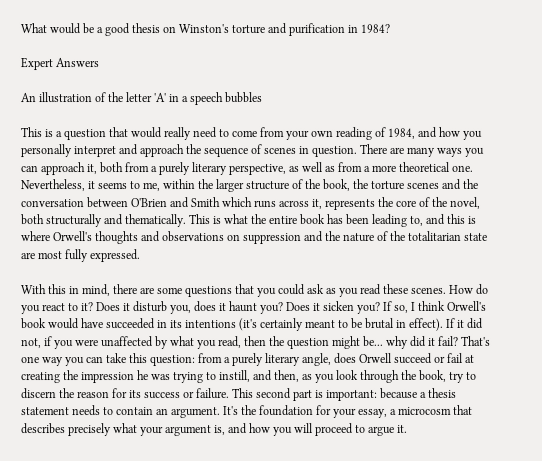What would be a good thesis on Winston's torture and purification in 1984?

Expert Answers

An illustration of the letter 'A' in a speech bubbles

This is a question that would really need to come from your own reading of 1984, and how you personally interpret and approach the sequence of scenes in question. There are many ways you can approach it, both from a purely literary perspective, as well as from a more theoretical one. Nevertheless, it seems to me, within the larger structure of the book, the torture scenes and the conversation between O'Brien and Smith which runs across it, represents the core of the novel, both structurally and thematically. This is what the entire book has been leading to, and this is where Orwell's thoughts and observations on suppression and the nature of the totalitarian state are most fully expressed.

With this in mind, there are some questions that you could ask as you read these scenes. How do you react to it? Does it disturb you, does it haunt you? Does it sicken you? If so, I think Orwell's book would have succeeded in its intentions (it's certainly meant to be brutal in effect). If it did not, if you were unaffected by what you read, then the question might be... why did it fail? That's one way you can take this question: from a purely literary angle, does Orwell succeed or fail at creating the impression he was trying to instill, and then, as you look through the book, try to discern the reason for its success or failure. This second part is important: because a thesis statement needs to contain an argument. It's the foundation for your essay, a microcosm that describes precisely what your argument is, and how you will proceed to argue it.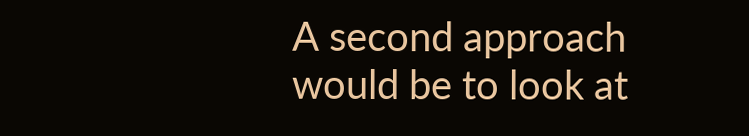A second approach would be to look at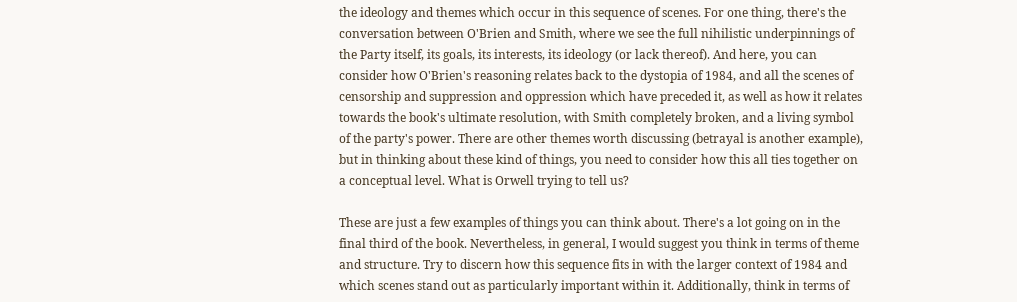the ideology and themes which occur in this sequence of scenes. For one thing, there's the conversation between O'Brien and Smith, where we see the full nihilistic underpinnings of the Party itself, its goals, its interests, its ideology (or lack thereof). And here, you can consider how O'Brien's reasoning relates back to the dystopia of 1984, and all the scenes of censorship and suppression and oppression which have preceded it, as well as how it relates towards the book's ultimate resolution, with Smith completely broken, and a living symbol of the party's power. There are other themes worth discussing (betrayal is another example), but in thinking about these kind of things, you need to consider how this all ties together on a conceptual level. What is Orwell trying to tell us?

These are just a few examples of things you can think about. There's a lot going on in the final third of the book. Nevertheless, in general, I would suggest you think in terms of theme and structure. Try to discern how this sequence fits in with the larger context of 1984 and which scenes stand out as particularly important within it. Additionally, think in terms of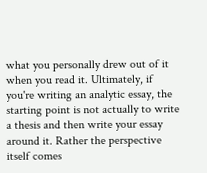what you personally drew out of it when you read it. Ultimately, if you're writing an analytic essay, the starting point is not actually to write a thesis and then write your essay around it. Rather the perspective itself comes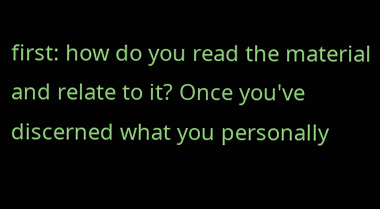first: how do you read the material and relate to it? Once you've discerned what you personally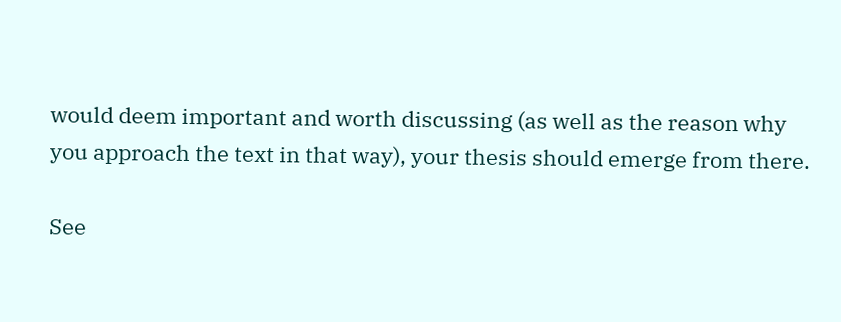would deem important and worth discussing (as well as the reason why you approach the text in that way), your thesis should emerge from there.

See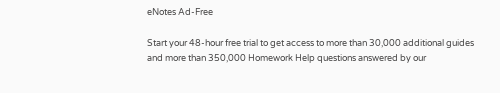eNotes Ad-Free

Start your 48-hour free trial to get access to more than 30,000 additional guides and more than 350,000 Homework Help questions answered by our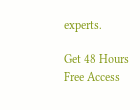experts.

Get 48 Hours Free Access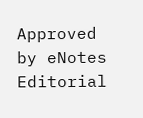Approved by eNotes Editorial